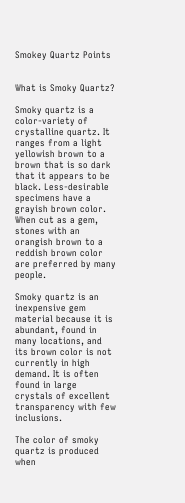Smokey Quartz Points


What is Smoky Quartz?

Smoky quartz is a color-variety of crystalline quartz. It ranges from a light yellowish brown to a brown that is so dark that it appears to be black. Less-desirable specimens have a grayish brown color. When cut as a gem, stones with an orangish brown to a reddish brown color are preferred by many people.

Smoky quartz is an inexpensive gem material because it is abundant, found in many locations, and its brown color is not currently in high demand. It is often found in large crystals of excellent transparency with few inclusions.

The color of smoky quartz is produced when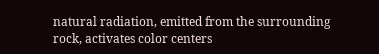natural radiation, emitted from the surrounding rock, activates color centers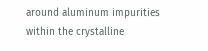around aluminum impurities within the crystalline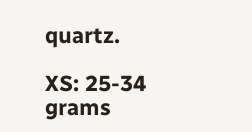quartz.

XS: 25-34 grams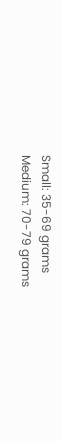Small: 35-69 grams
Medium: 70-79 grams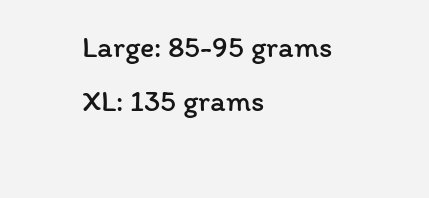Large: 85-95 grams
XL: 135 grams